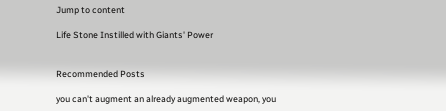Jump to content

Life Stone Instilled with Giants' Power


Recommended Posts

you can't augment an already augmented weapon, you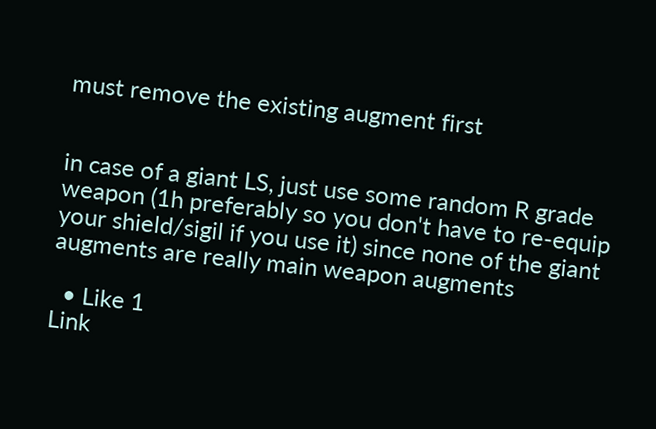must remove the existing augment first


in case of a giant LS, just use some random R grade weapon (1h preferably so you don't have to re-equip your shield/sigil if you use it) since none of the giant augments are really main weapon augments

  • Like 1
Link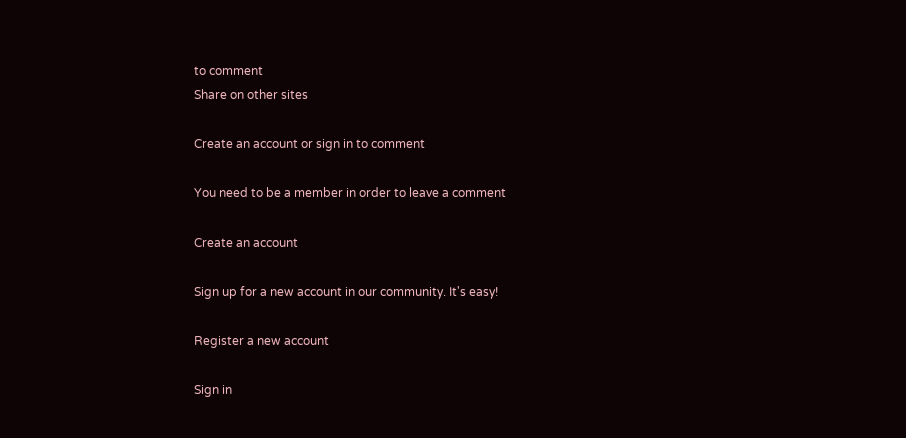to comment
Share on other sites

Create an account or sign in to comment

You need to be a member in order to leave a comment

Create an account

Sign up for a new account in our community. It's easy!

Register a new account

Sign in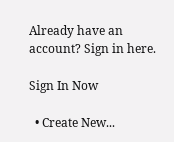Already have an account? Sign in here.

Sign In Now

  • Create New...